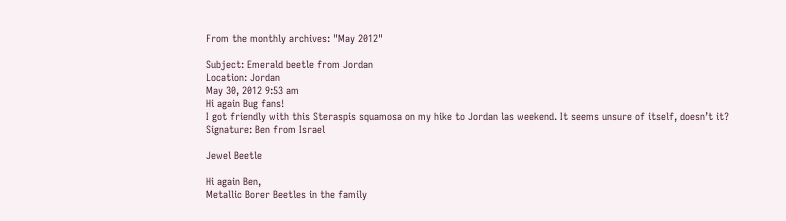From the monthly archives: "May 2012"

Subject: Emerald beetle from Jordan
Location: Jordan
May 30, 2012 9:53 am
Hi again Bug fans!
I got friendly with this Steraspis squamosa on my hike to Jordan las weekend. It seems unsure of itself, doesn’t it?
Signature: Ben from Israel

Jewel Beetle

Hi again Ben,
Metallic Borer Beetles in the family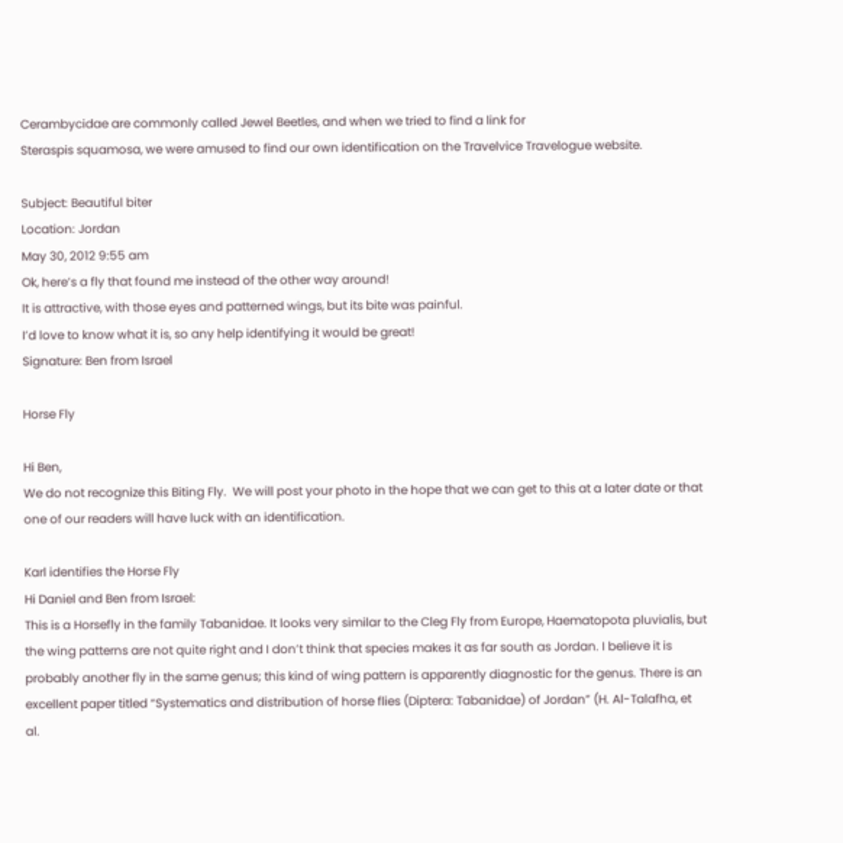Cerambycidae are commonly called Jewel Beetles, and when we tried to find a link for
Steraspis squamosa, we were amused to find our own identification on the Travelvice Travelogue website.

Subject: Beautiful biter
Location: Jordan
May 30, 2012 9:55 am
Ok, here’s a fly that found me instead of the other way around!
It is attractive, with those eyes and patterned wings, but its bite was painful.
I’d love to know what it is, so any help identifying it would be great!
Signature: Ben from Israel

Horse Fly

Hi Ben,
We do not recognize this Biting Fly.  We will post your photo in the hope that we can get to this at a later date or that one of our readers will have luck with an identification.

Karl identifies the Horse Fly
Hi Daniel and Ben from Israel:
This is a Horsefly in the family Tabanidae. It looks very similar to the Cleg Fly from Europe, Haematopota pluvialis, but the wing patterns are not quite right and I don’t think that species makes it as far south as Jordan. I believe it is probably another fly in the same genus; this kind of wing pattern is apparently diagnostic for the genus. There is an excellent paper titled “Systematics and distribution of horse flies (Diptera: Tabanidae) of Jordan” (H. Al-Talafha, et al.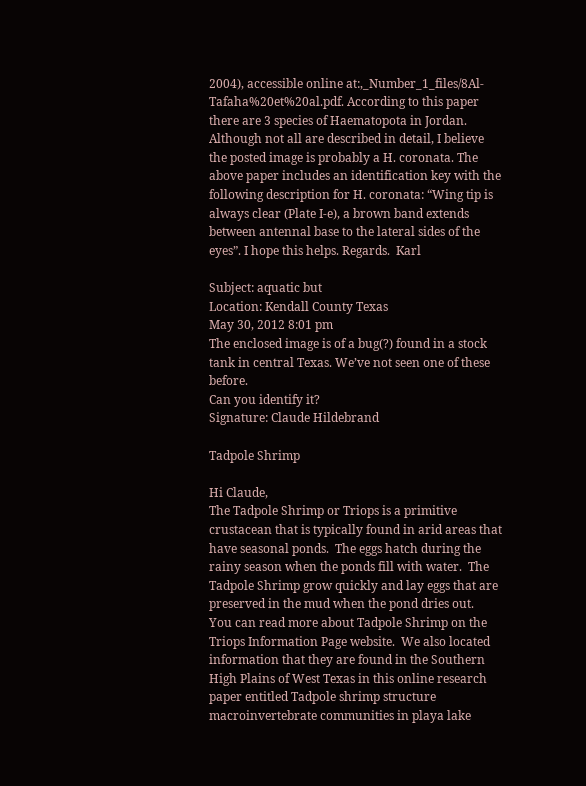2004), accessible online at:,_Number_1_files/8Al-Tafaha%20et%20al.pdf. According to this paper there are 3 species of Haematopota in Jordan. Although not all are described in detail, I believe the posted image is probably a H. coronata. The above paper includes an identification key with the following description for H. coronata: “Wing tip is always clear (Plate I-e), a brown band extends between antennal base to the lateral sides of the eyes”. I hope this helps. Regards.  Karl

Subject: aquatic but
Location: Kendall County Texas
May 30, 2012 8:01 pm
The enclosed image is of a bug(?) found in a stock tank in central Texas. We’ve not seen one of these before.
Can you identify it?
Signature: Claude Hildebrand

Tadpole Shrimp

Hi Claude,
The Tadpole Shrimp or Triops is a primitive crustacean that is typically found in arid areas that have seasonal ponds.  The eggs hatch during the rainy season when the ponds fill with water.  The Tadpole Shrimp grow quickly and lay eggs that are preserved in the mud when the pond dries out.  You can read more about Tadpole Shrimp on the Triops Information Page website.  We also located information that they are found in the Southern High Plains of West Texas in this online research paper entitled Tadpole shrimp structure macroinvertebrate communities in playa lake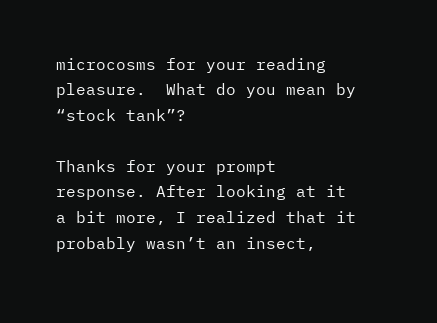microcosms for your reading pleasure.  What do you mean by “stock tank”?

Thanks for your prompt response. After looking at it a bit more, I realized that it probably wasn’t an insect,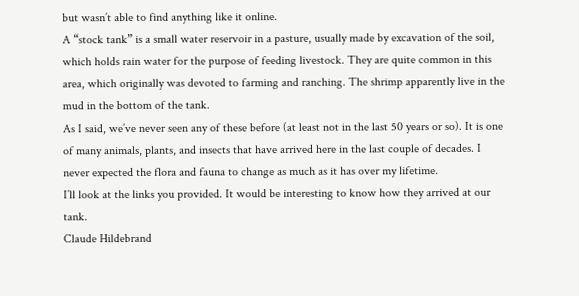but wasn’t able to find anything like it online.
A “stock tank” is a small water reservoir in a pasture, usually made by excavation of the soil, which holds rain water for the purpose of feeding livestock. They are quite common in this area, which originally was devoted to farming and ranching. The shrimp apparently live in the mud in the bottom of the tank.
As I said, we’ve never seen any of these before (at least not in the last 50 years or so). It is one of many animals, plants, and insects that have arrived here in the last couple of decades. I never expected the flora and fauna to change as much as it has over my lifetime.
I’ll look at the links you provided. It would be interesting to know how they arrived at our tank.
Claude Hildebrand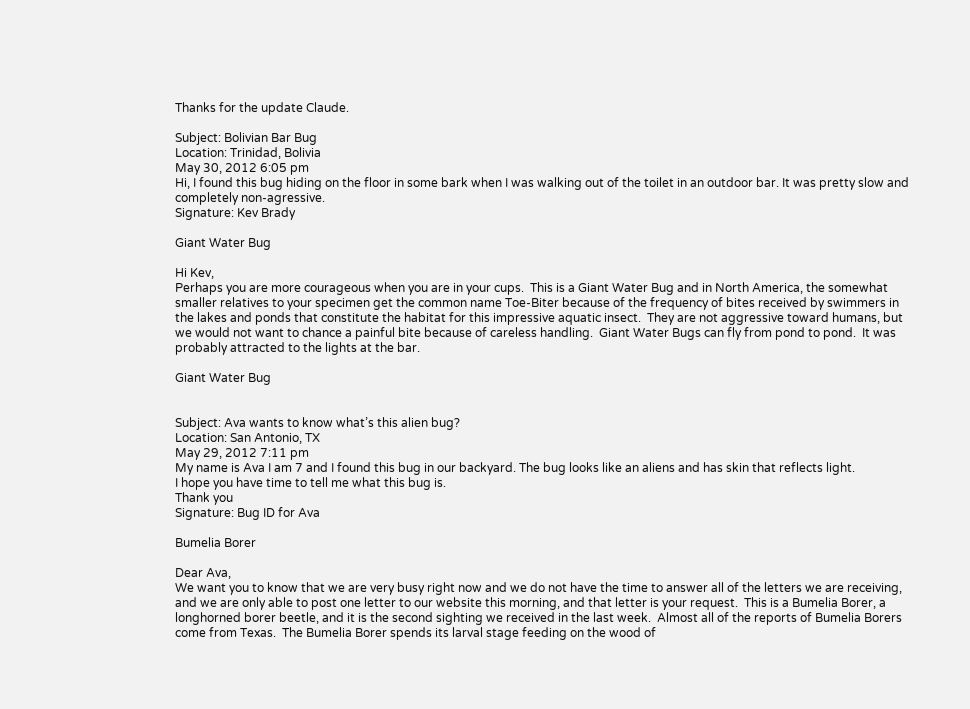Thanks for the update Claude.

Subject: Bolivian Bar Bug
Location: Trinidad, Bolivia
May 30, 2012 6:05 pm
Hi, I found this bug hiding on the floor in some bark when I was walking out of the toilet in an outdoor bar. It was pretty slow and completely non-agressive.
Signature: Kev Brady

Giant Water Bug

Hi Kev,
Perhaps you are more courageous when you are in your cups.  This is a Giant Water Bug and in North America, the somewhat smaller relatives to your specimen get the common name Toe-Biter because of the frequency of bites received by swimmers in the lakes and ponds that constitute the habitat for this impressive aquatic insect.  They are not aggressive toward humans, but we would not want to chance a painful bite because of careless handling.  Giant Water Bugs can fly from pond to pond.  It was probably attracted to the lights at the bar.

Giant Water Bug


Subject: Ava wants to know what’s this alien bug?
Location: San Antonio, TX
May 29, 2012 7:11 pm
My name is Ava I am 7 and I found this bug in our backyard. The bug looks like an aliens and has skin that reflects light.
I hope you have time to tell me what this bug is.
Thank you
Signature: Bug ID for Ava

Bumelia Borer

Dear Ava,
We want you to know that we are very busy right now and we do not have the time to answer all of the letters we are receiving, and we are only able to post one letter to our website this morning, and that letter is your request.  This is a Bumelia Borer, a longhorned borer beetle, and it is the second sighting we received in the last week.  Almost all of the reports of Bumelia Borers come from Texas.  The Bumelia Borer spends its larval stage feeding on the wood of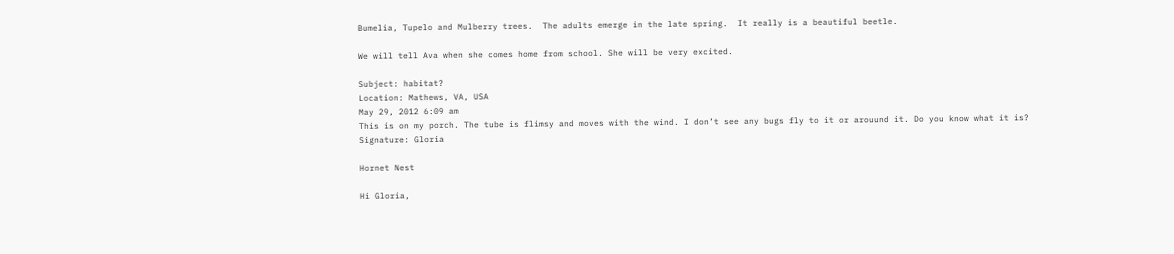Bumelia, Tupelo and Mulberry trees.  The adults emerge in the late spring.  It really is a beautiful beetle.

We will tell Ava when she comes home from school. She will be very excited.

Subject: habitat?
Location: Mathews, VA, USA
May 29, 2012 6:09 am
This is on my porch. The tube is flimsy and moves with the wind. I don’t see any bugs fly to it or arouund it. Do you know what it is?
Signature: Gloria

Hornet Nest

Hi Gloria,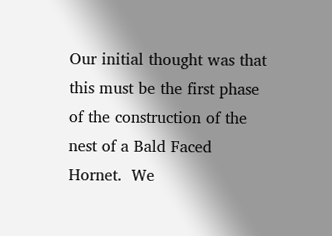Our initial thought was that this must be the first phase of the construction of the nest of a Bald Faced Hornet.  We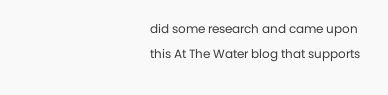did some research and came upon this At The Water blog that supports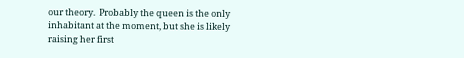our theory.  Probably the queen is the only inhabitant at the moment, but she is likely raising her first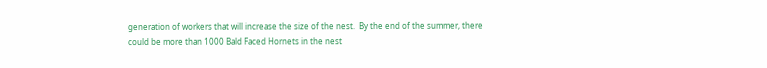generation of workers that will increase the size of the nest.  By the end of the summer, there could be more than 1000 Bald Faced Hornets in the nest